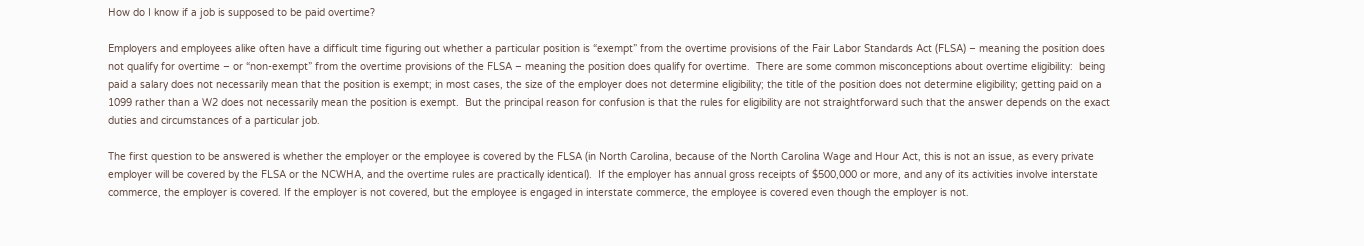How do I know if a job is supposed to be paid overtime?

Employers and employees alike often have a difficult time figuring out whether a particular position is “exempt” from the overtime provisions of the Fair Labor Standards Act (FLSA) – meaning the position does not qualify for overtime – or “non-exempt” from the overtime provisions of the FLSA – meaning the position does qualify for overtime.  There are some common misconceptions about overtime eligibility:  being paid a salary does not necessarily mean that the position is exempt; in most cases, the size of the employer does not determine eligibility; the title of the position does not determine eligibility; getting paid on a 1099 rather than a W2 does not necessarily mean the position is exempt.  But the principal reason for confusion is that the rules for eligibility are not straightforward such that the answer depends on the exact duties and circumstances of a particular job.

The first question to be answered is whether the employer or the employee is covered by the FLSA (in North Carolina, because of the North Carolina Wage and Hour Act, this is not an issue, as every private employer will be covered by the FLSA or the NCWHA, and the overtime rules are practically identical).  If the employer has annual gross receipts of $500,000 or more, and any of its activities involve interstate commerce, the employer is covered. If the employer is not covered, but the employee is engaged in interstate commerce, the employee is covered even though the employer is not.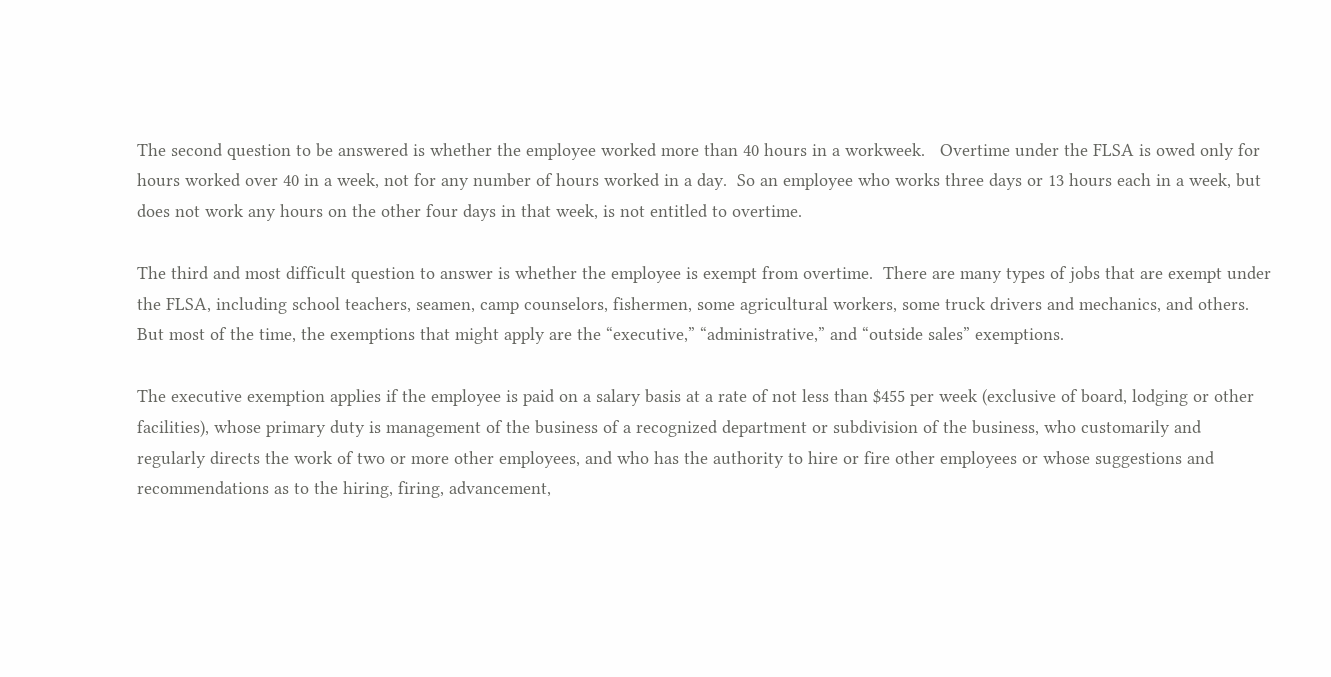The second question to be answered is whether the employee worked more than 40 hours in a workweek.   Overtime under the FLSA is owed only for hours worked over 40 in a week, not for any number of hours worked in a day.  So an employee who works three days or 13 hours each in a week, but does not work any hours on the other four days in that week, is not entitled to overtime.

The third and most difficult question to answer is whether the employee is exempt from overtime.  There are many types of jobs that are exempt under the FLSA, including school teachers, seamen, camp counselors, fishermen, some agricultural workers, some truck drivers and mechanics, and others.  But most of the time, the exemptions that might apply are the “executive,” “administrative,” and “outside sales” exemptions.

The executive exemption applies if the employee is paid on a salary basis at a rate of not less than $455 per week (exclusive of board, lodging or other facilities), whose primary duty is management of the business of a recognized department or subdivision of the business, who customarily and regularly directs the work of two or more other employees, and who has the authority to hire or fire other employees or whose suggestions and recommendations as to the hiring, firing, advancement,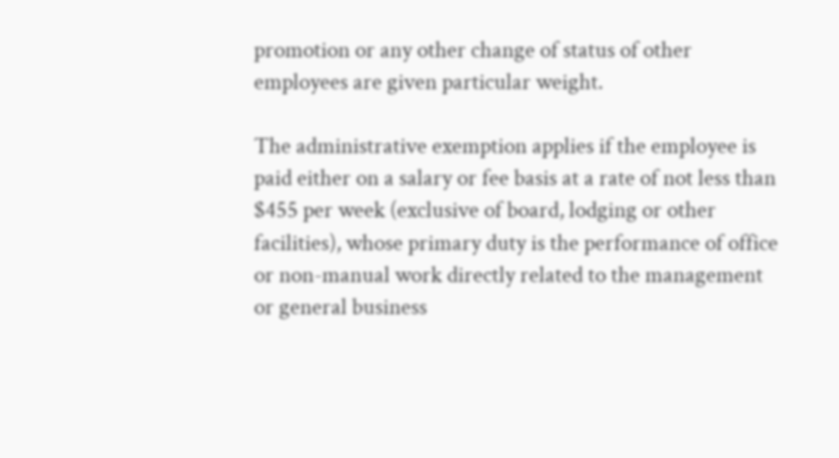promotion or any other change of status of other employees are given particular weight.

The administrative exemption applies if the employee is paid either on a salary or fee basis at a rate of not less than $455 per week (exclusive of board, lodging or other facilities), whose primary duty is the performance of office or non-manual work directly related to the management or general business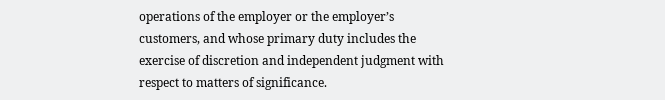operations of the employer or the employer’s customers, and whose primary duty includes the exercise of discretion and independent judgment with respect to matters of significance.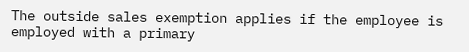The outside sales exemption applies if the employee is employed with a primary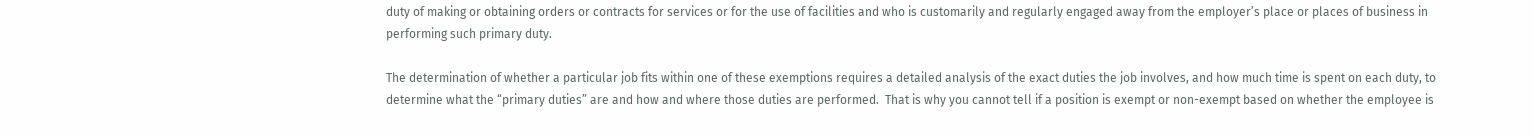duty of making or obtaining orders or contracts for services or for the use of facilities and who is customarily and regularly engaged away from the employer’s place or places of business in performing such primary duty.

The determination of whether a particular job fits within one of these exemptions requires a detailed analysis of the exact duties the job involves, and how much time is spent on each duty, to determine what the “primary duties” are and how and where those duties are performed.  That is why you cannot tell if a position is exempt or non-exempt based on whether the employee is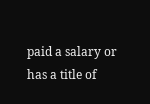paid a salary or has a title of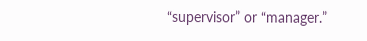“supervisor” or “manager.”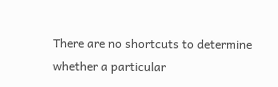There are no shortcuts to determine whether a particular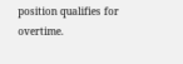position qualifies for overtime.